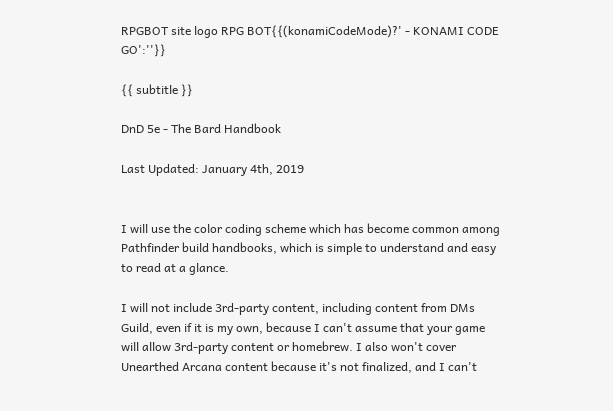RPGBOT site logo RPG BOT{{(konamiCodeMode)?' - KONAMI CODE GO':''}}

{{ subtitle }}

DnD 5e - The Bard Handbook

Last Updated: January 4th, 2019


I will use the color coding scheme which has become common among Pathfinder build handbooks, which is simple to understand and easy to read at a glance.

I will not include 3rd-party content, including content from DMs Guild, even if it is my own, because I can't assume that your game will allow 3rd-party content or homebrew. I also won't cover Unearthed Arcana content because it's not finalized, and I can't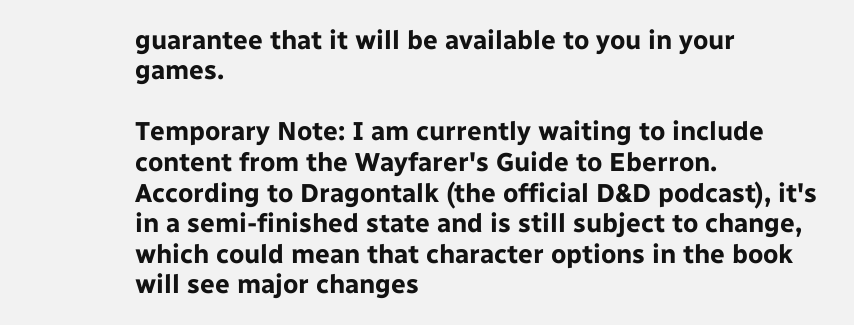guarantee that it will be available to you in your games.

Temporary Note: I am currently waiting to include content from the Wayfarer's Guide to Eberron. According to Dragontalk (the official D&D podcast), it's in a semi-finished state and is still subject to change, which could mean that character options in the book will see major changes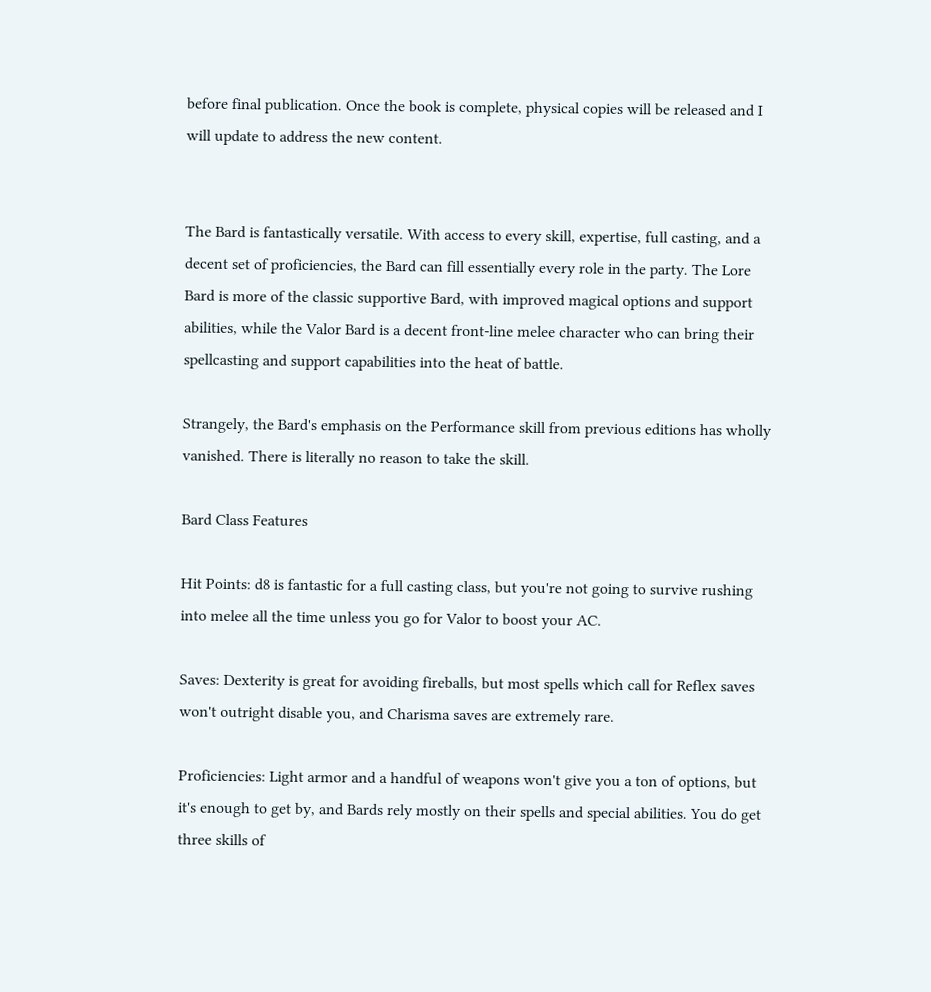before final publication. Once the book is complete, physical copies will be released and I will update to address the new content.


The Bard is fantastically versatile. With access to every skill, expertise, full casting, and a decent set of proficiencies, the Bard can fill essentially every role in the party. The Lore Bard is more of the classic supportive Bard, with improved magical options and support abilities, while the Valor Bard is a decent front-line melee character who can bring their spellcasting and support capabilities into the heat of battle.

Strangely, the Bard's emphasis on the Performance skill from previous editions has wholly vanished. There is literally no reason to take the skill.

Bard Class Features

Hit Points: d8 is fantastic for a full casting class, but you're not going to survive rushing into melee all the time unless you go for Valor to boost your AC.

Saves: Dexterity is great for avoiding fireballs, but most spells which call for Reflex saves won't outright disable you, and Charisma saves are extremely rare.

Proficiencies: Light armor and a handful of weapons won't give you a ton of options, but it's enough to get by, and Bards rely mostly on their spells and special abilities. You do get three skills of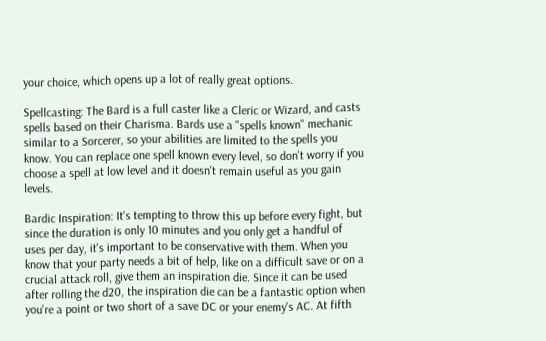your choice, which opens up a lot of really great options.

Spellcasting: The Bard is a full caster like a Cleric or Wizard, and casts spells based on their Charisma. Bards use a "spells known" mechanic similar to a Sorcerer, so your abilities are limited to the spells you know. You can replace one spell known every level, so don't worry if you choose a spell at low level and it doesn't remain useful as you gain levels.

Bardic Inspiration: It's tempting to throw this up before every fight, but since the duration is only 10 minutes and you only get a handful of uses per day, it's important to be conservative with them. When you know that your party needs a bit of help, like on a difficult save or on a crucial attack roll, give them an inspiration die. Since it can be used after rolling the d20, the inspiration die can be a fantastic option when you're a point or two short of a save DC or your enemy's AC. At fifth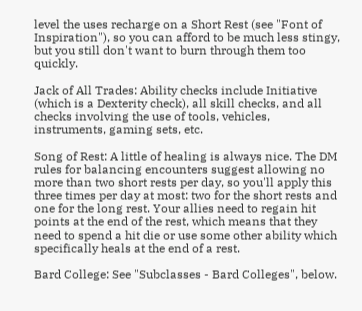level the uses recharge on a Short Rest (see "Font of Inspiration"), so you can afford to be much less stingy, but you still don't want to burn through them too quickly.

Jack of All Trades: Ability checks include Initiative (which is a Dexterity check), all skill checks, and all checks involving the use of tools, vehicles, instruments, gaming sets, etc.

Song of Rest: A little of healing is always nice. The DM rules for balancing encounters suggest allowing no more than two short rests per day, so you'll apply this three times per day at most: two for the short rests and one for the long rest. Your allies need to regain hit points at the end of the rest, which means that they need to spend a hit die or use some other ability which specifically heals at the end of a rest.

Bard College: See "Subclasses - Bard Colleges", below.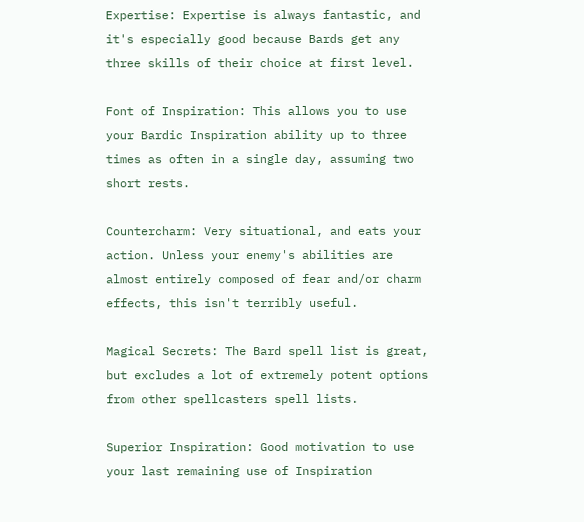Expertise: Expertise is always fantastic, and it's especially good because Bards get any three skills of their choice at first level.

Font of Inspiration: This allows you to use your Bardic Inspiration ability up to three times as often in a single day, assuming two short rests.

Countercharm: Very situational, and eats your action. Unless your enemy's abilities are almost entirely composed of fear and/or charm effects, this isn't terribly useful.

Magical Secrets: The Bard spell list is great, but excludes a lot of extremely potent options from other spellcasters spell lists.

Superior Inspiration: Good motivation to use your last remaining use of Inspiration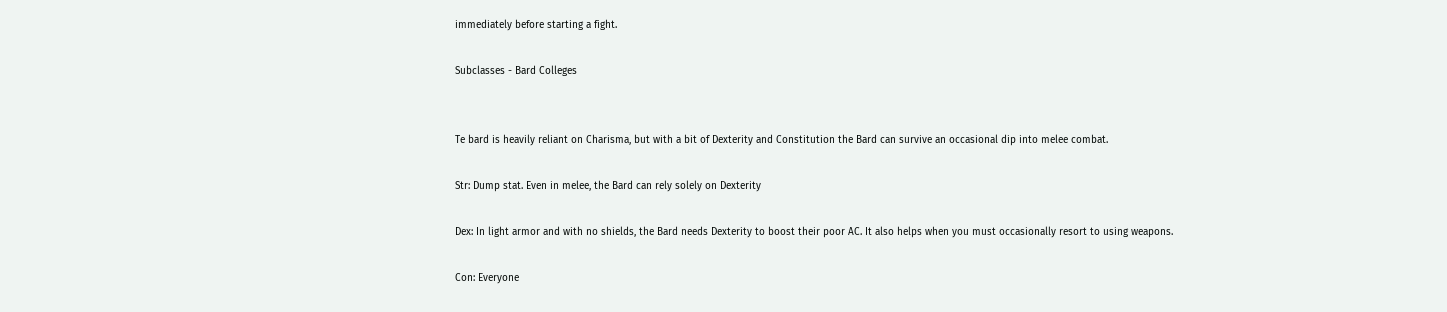immediately before starting a fight.

Subclasses - Bard Colleges


Te bard is heavily reliant on Charisma, but with a bit of Dexterity and Constitution the Bard can survive an occasional dip into melee combat.

Str: Dump stat. Even in melee, the Bard can rely solely on Dexterity

Dex: In light armor and with no shields, the Bard needs Dexterity to boost their poor AC. It also helps when you must occasionally resort to using weapons.

Con: Everyone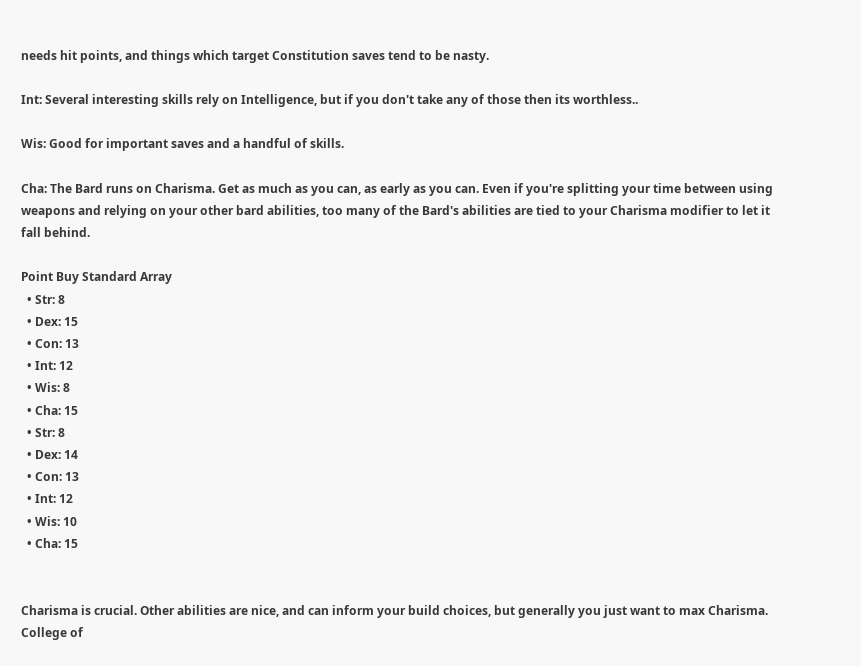needs hit points, and things which target Constitution saves tend to be nasty.

Int: Several interesting skills rely on Intelligence, but if you don't take any of those then its worthless..

Wis: Good for important saves and a handful of skills.

Cha: The Bard runs on Charisma. Get as much as you can, as early as you can. Even if you're splitting your time between using weapons and relying on your other bard abilities, too many of the Bard's abilities are tied to your Charisma modifier to let it fall behind.

Point Buy Standard Array
  • Str: 8
  • Dex: 15
  • Con: 13
  • Int: 12
  • Wis: 8
  • Cha: 15
  • Str: 8
  • Dex: 14
  • Con: 13
  • Int: 12
  • Wis: 10
  • Cha: 15


Charisma is crucial. Other abilities are nice, and can inform your build choices, but generally you just want to max Charisma. College of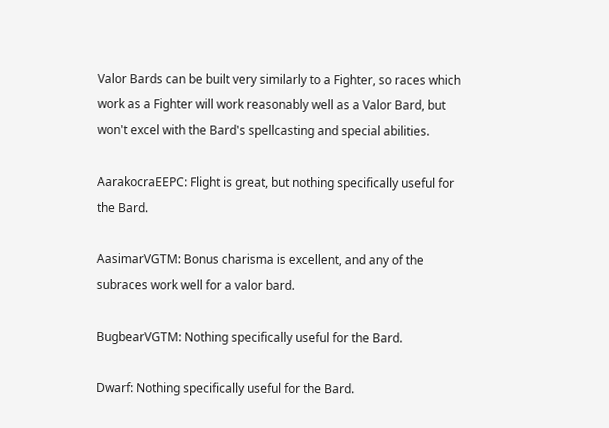Valor Bards can be built very similarly to a Fighter, so races which work as a Fighter will work reasonably well as a Valor Bard, but won't excel with the Bard's spellcasting and special abilities.

AarakocraEEPC: Flight is great, but nothing specifically useful for the Bard.

AasimarVGTM: Bonus charisma is excellent, and any of the subraces work well for a valor bard.

BugbearVGTM: Nothing specifically useful for the Bard.

Dwarf: Nothing specifically useful for the Bard.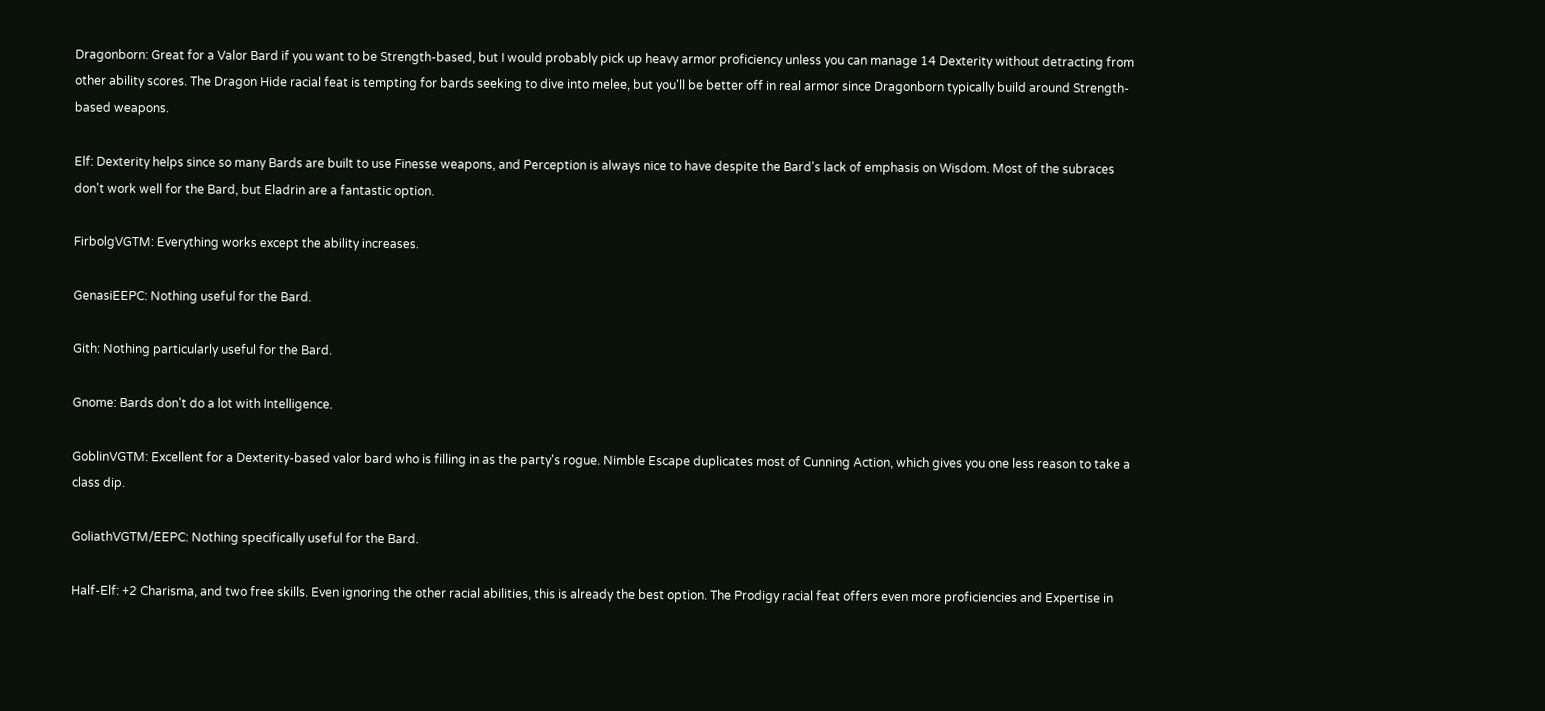Dragonborn: Great for a Valor Bard if you want to be Strength-based, but I would probably pick up heavy armor proficiency unless you can manage 14 Dexterity without detracting from other ability scores. The Dragon Hide racial feat is tempting for bards seeking to dive into melee, but you'll be better off in real armor since Dragonborn typically build around Strength-based weapons.

Elf: Dexterity helps since so many Bards are built to use Finesse weapons, and Perception is always nice to have despite the Bard's lack of emphasis on Wisdom. Most of the subraces don't work well for the Bard, but Eladrin are a fantastic option.

FirbolgVGTM: Everything works except the ability increases.

GenasiEEPC: Nothing useful for the Bard.

Gith: Nothing particularly useful for the Bard.

Gnome: Bards don't do a lot with Intelligence.

GoblinVGTM: Excellent for a Dexterity-based valor bard who is filling in as the party's rogue. Nimble Escape duplicates most of Cunning Action, which gives you one less reason to take a class dip.

GoliathVGTM/EEPC: Nothing specifically useful for the Bard.

Half-Elf: +2 Charisma, and two free skills. Even ignoring the other racial abilities, this is already the best option. The Prodigy racial feat offers even more proficiencies and Expertise in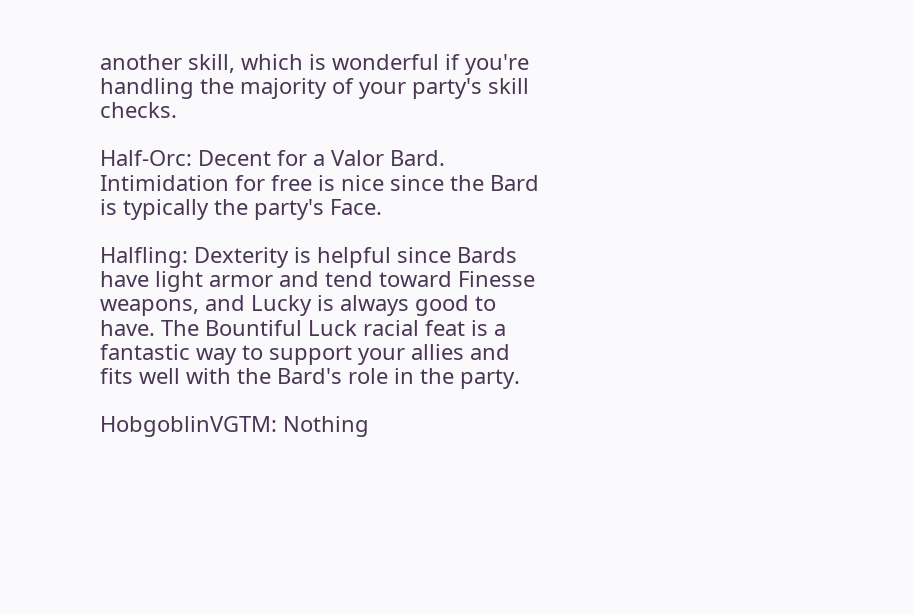another skill, which is wonderful if you're handling the majority of your party's skill checks.

Half-Orc: Decent for a Valor Bard. Intimidation for free is nice since the Bard is typically the party's Face.

Halfling: Dexterity is helpful since Bards have light armor and tend toward Finesse weapons, and Lucky is always good to have. The Bountiful Luck racial feat is a fantastic way to support your allies and fits well with the Bard's role in the party.

HobgoblinVGTM: Nothing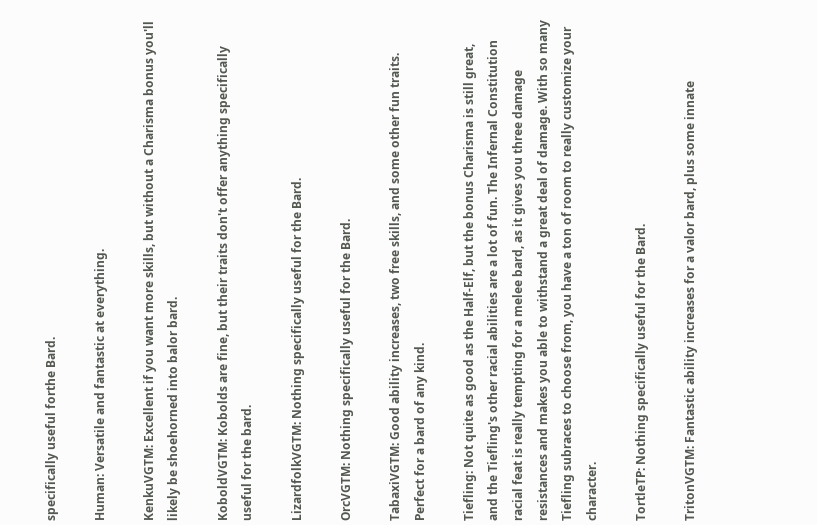specifically useful forthe Bard.

Human: Versatile and fantastic at everything.

KenkuVGTM: Excellent if you want more skills, but without a Charisma bonus you'll likely be shoehorned into balor bard.

KoboldVGTM: Kobolds are fine, but their traits don't offer anything specifically useful for the bard.

LizardfolkVGTM: Nothing specifically useful for the Bard.

OrcVGTM: Nothing specifically useful for the Bard.

TabaxiVGTM: Good ability increases, two free skills, and some other fun traits. Perfect for a bard of any kind.

Tiefling: Not quite as good as the Half-Elf, but the bonus Charisma is still great, and the Tiefling's other racial abilities are a lot of fun. The Infernal Constitution racial feat is really tempting for a melee bard, as it gives you three damage resistances and makes you able to withstand a great deal of damage. With so many Tiefling subraces to choose from, you have a ton of room to really customize your character.

TortleTP: Nothing specifically useful for the Bard.

TritonVGTM: Fantastic ability increases for a valor bard, plus some innate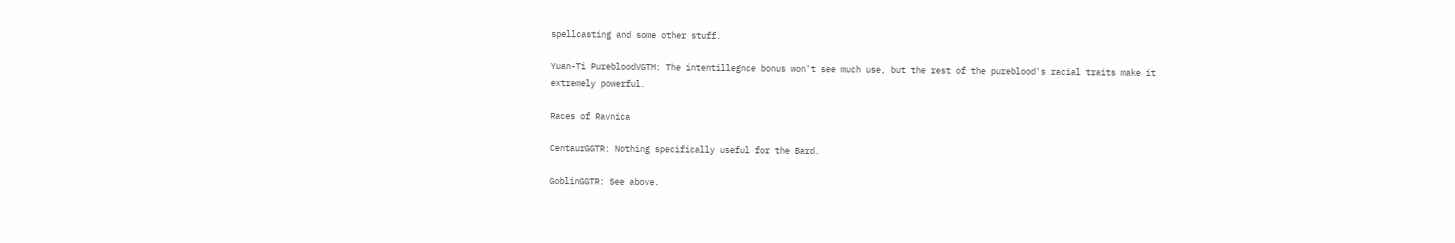spellcasting and some other stuff.

Yuan-Ti PurebloodVGTM: The intentillegnce bonus won't see much use, but the rest of the pureblood's racial traits make it extremely powerful.

Races of Ravnica

CentaurGGTR: Nothing specifically useful for the Bard.

GoblinGGTR: See above.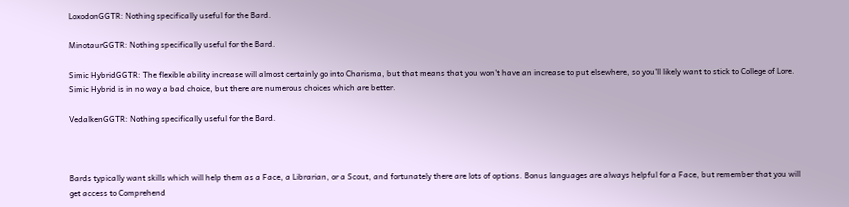LoxodonGGTR: Nothing specifically useful for the Bard.

MinotaurGGTR: Nothing specifically useful for the Bard.

Simic HybridGGTR: The flexible ability increase will almost certainly go into Charisma, but that means that you won't have an increase to put elsewhere, so you'll likely want to stick to College of Lore. Simic Hybrid is in no way a bad choice, but there are numerous choices which are better.

VedalkenGGTR: Nothing specifically useful for the Bard.



Bards typically want skills which will help them as a Face, a Librarian, or a Scout, and fortunately there are lots of options. Bonus languages are always helpful for a Face, but remember that you will get access to Comprehend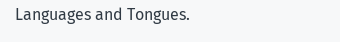Languages and Tongues.